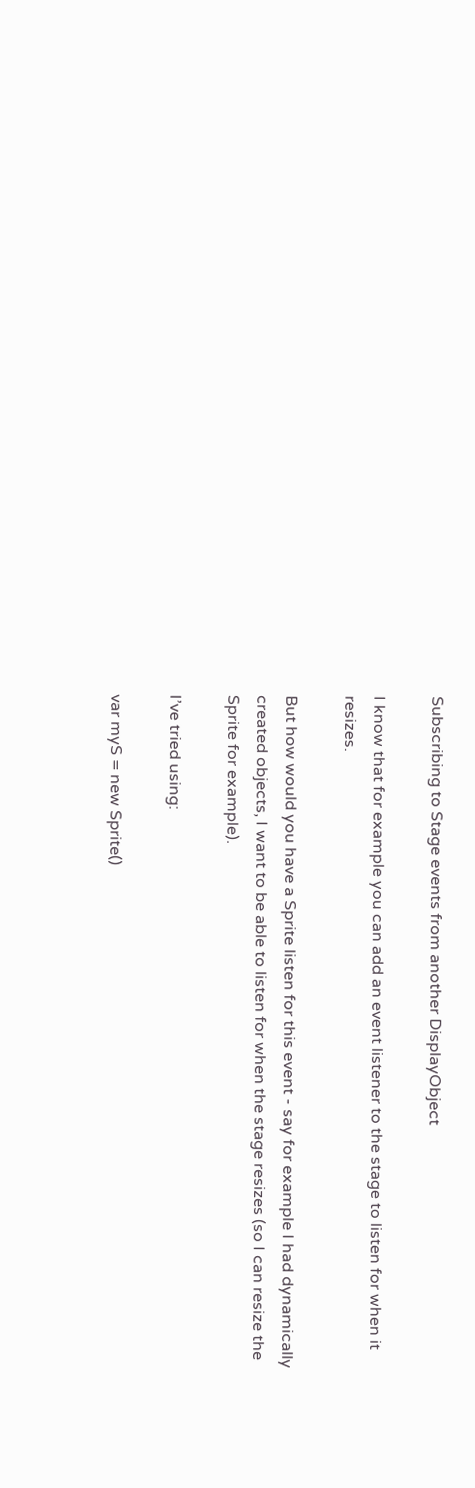Subscribing to Stage events from another DisplayObject

I know that for example you can add an event listener to the stage to listen for when it resizes.

But how would you have a Sprite listen for this event - say for example I had dynamically created objects, I want to be able to listen for when the stage resizes (so I can resize the Sprite for example).

I’ve tried using:

var myS = new Sprite()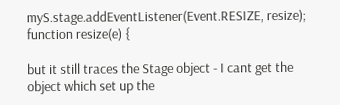myS.stage.addEventListener(Event.RESIZE, resize);
function resize(e) {

but it still traces the Stage object - I cant get the object which set up the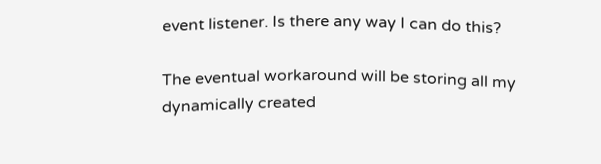event listener. Is there any way I can do this?

The eventual workaround will be storing all my dynamically created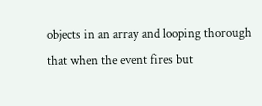objects in an array and looping thorough that when the event fires but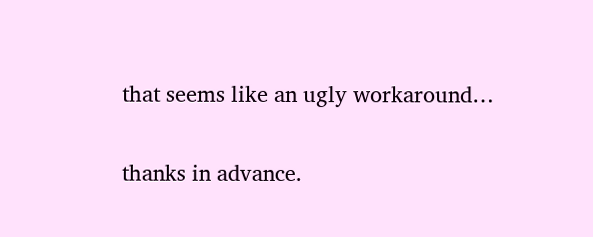that seems like an ugly workaround…

thanks in advance.